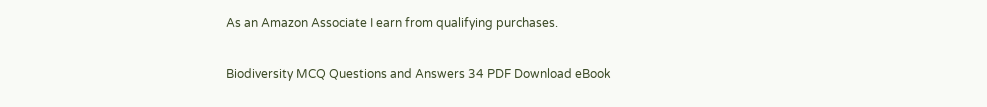As an Amazon Associate I earn from qualifying purchases.

Biodiversity MCQ Questions and Answers 34 PDF Download eBook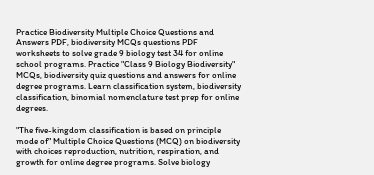Practice Biodiversity Multiple Choice Questions and Answers PDF, biodiversity MCQs questions PDF worksheets to solve grade 9 biology test 34 for online school programs. Practice "Class 9 Biology Biodiversity" MCQs, biodiversity quiz questions and answers for online degree programs. Learn classification system, biodiversity classification, binomial nomenclature test prep for online degrees.

"The five-kingdom classification is based on principle mode of" Multiple Choice Questions (MCQ) on biodiversity with choices reproduction, nutrition, respiration, and growth for online degree programs. Solve biology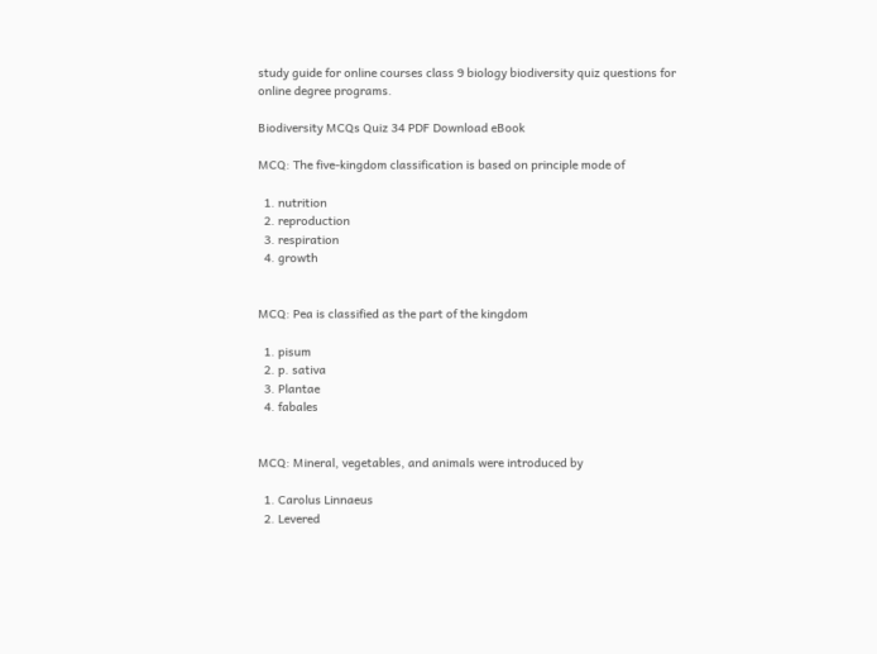study guide for online courses class 9 biology biodiversity quiz questions for online degree programs.

Biodiversity MCQs Quiz 34 PDF Download eBook

MCQ: The five-kingdom classification is based on principle mode of

  1. nutrition
  2. reproduction
  3. respiration
  4. growth


MCQ: Pea is classified as the part of the kingdom

  1. pisum
  2. p. sativa
  3. Plantae
  4. fabales


MCQ: Mineral, vegetables, and animals were introduced by

  1. Carolus Linnaeus
  2. Levered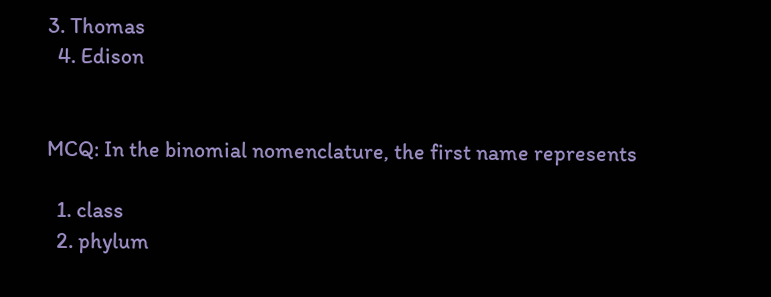3. Thomas
  4. Edison


MCQ: In the binomial nomenclature, the first name represents

  1. class
  2. phylum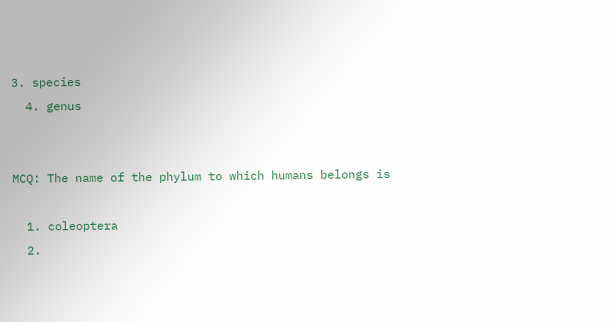3. species
  4. genus


MCQ: The name of the phylum to which humans belongs is

  1. coleoptera
  2.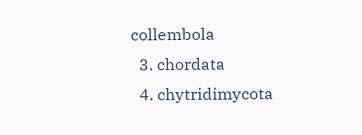collembola
  3. chordata
  4. chytridimycota